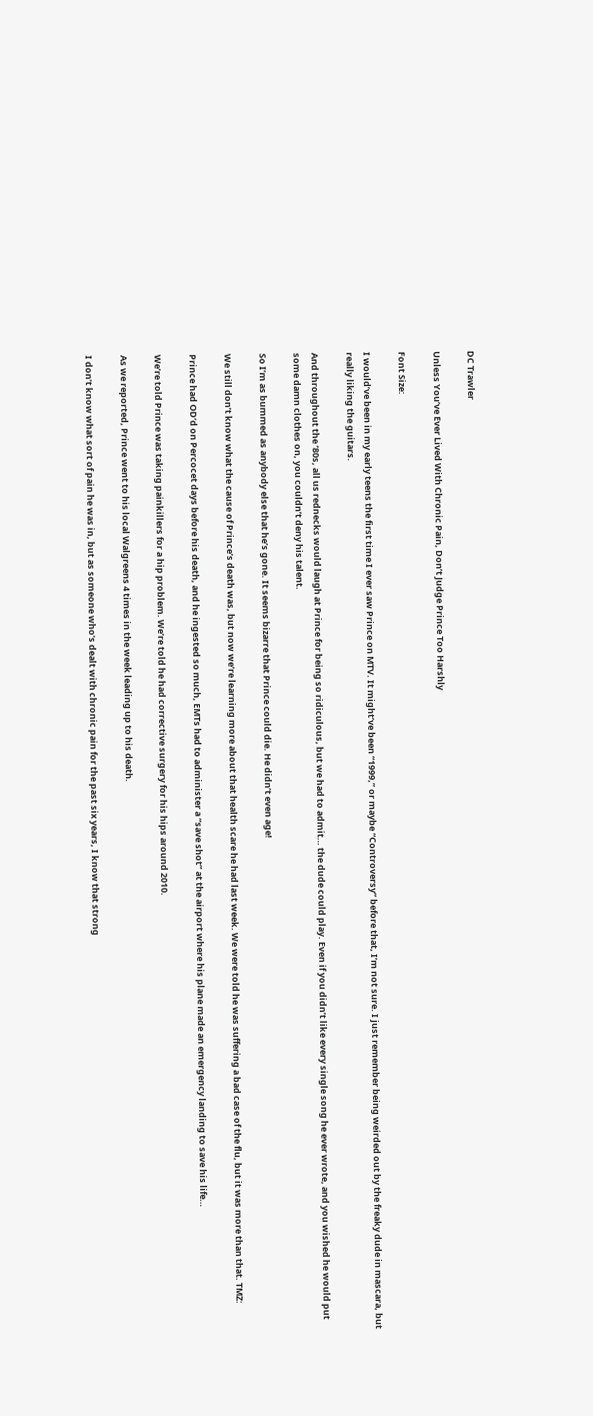DC Trawler

Unless You’ve Ever Lived With Chronic Pain, Don’t Judge Prince Too Harshly

Font Size:

I would’ve been in my early teens the first time I ever saw Prince on MTV. It might’ve been “1999,” or maybe “Controversy” before that, I’m not sure. I just remember being weirded out by the freaky dude in mascara, but really liking the guitars.

And throughout the ’80s, all us rednecks would laugh at Prince for being so ridiculous, but we had to admit… the dude could play. Even if you didn’t like every single song he ever wrote, and you wished he would put some damn clothes on, you couldn’t deny his talent.

So I’m as bummed as anybody else that he’s gone. It seems bizarre that Prince could die. He didn’t even age!

We still don’t know what the cause of Prince’s death was, but now we’re learning more about that health scare he had last week. We were told he was suffering a bad case of the flu, but it was more than that. TMZ:

Prince had OD’d on Percocet days before his death, and he ingested so much, EMTs had to administer a “save shot” at the airport where his plane made an emergency landing to save his life…

We’re told Prince was taking painkillers for a hip problem. We’re told he had corrective surgery for his hips around 2010.

As we reported, Prince went to his local Walgreens 4 times in the week leading up to his death.

I don’t know what sort of pain he was in, but as someone who’s dealt with chronic pain for the past six years, I know that strong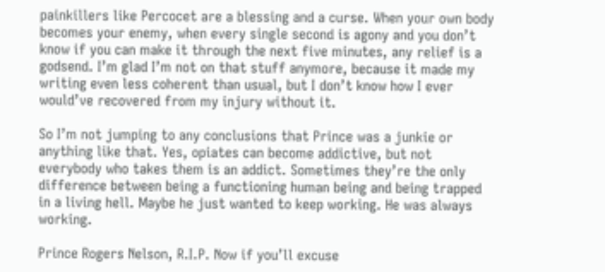painkillers like Percocet are a blessing and a curse. When your own body becomes your enemy, when every single second is agony and you don’t know if you can make it through the next five minutes, any relief is a godsend. I’m glad I’m not on that stuff anymore, because it made my writing even less coherent than usual, but I don’t know how I ever would’ve recovered from my injury without it.

So I’m not jumping to any conclusions that Prince was a junkie or anything like that. Yes, opiates can become addictive, but not everybody who takes them is an addict. Sometimes they’re the only difference between being a functioning human being and being trapped in a living hell. Maybe he just wanted to keep working. He was always working.

Prince Rogers Nelson, R.I.P. Now if you’ll excuse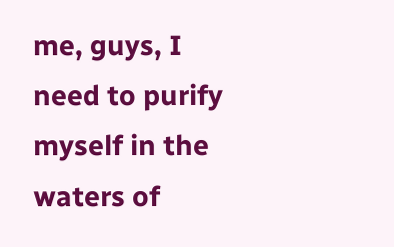me, guys, I need to purify myself in the waters of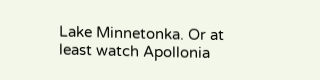Lake Minnetonka. Or at least watch Apollonia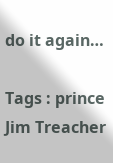do it again…

Tags : prince
Jim Treacher